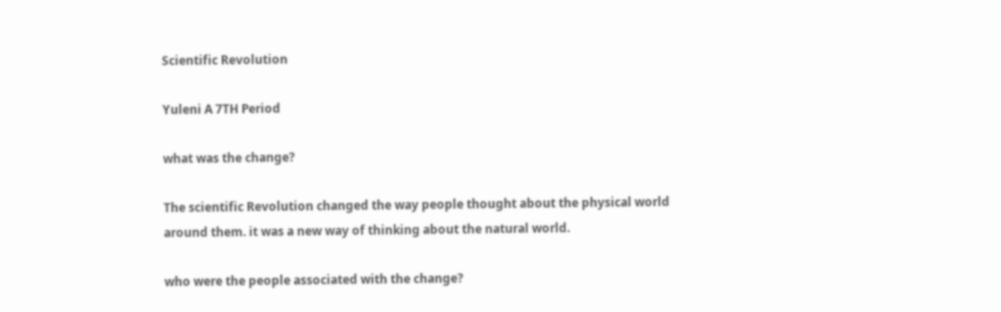Scientific Revolution

Yuleni A 7TH Period

what was the change?

The scientific Revolution changed the way people thought about the physical world around them. it was a new way of thinking about the natural world.

who were the people associated with the change?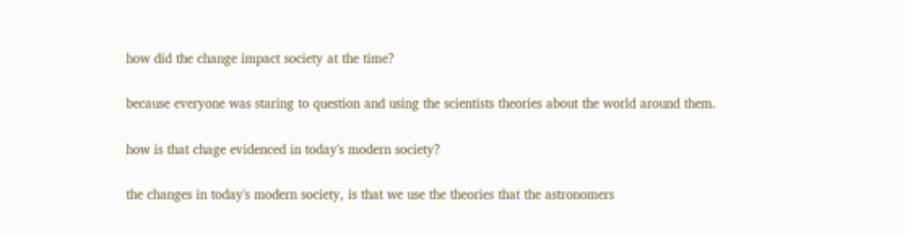how did the change impact society at the time?

because everyone was staring to question and using the scientists theories about the world around them.

how is that chage evidenced in today's modern society?

the changes in today's modern society, is that we use the theories that the astronomers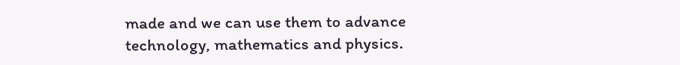made and we can use them to advance technology, mathematics and physics.